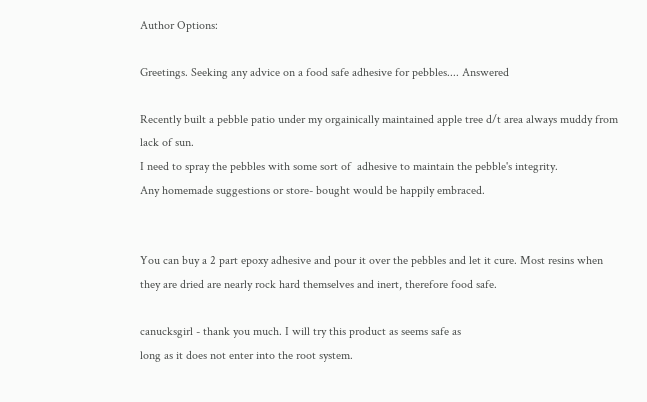Author Options:

Greetings. Seeking any advice on a food safe adhesive for pebbles.... Answered

Recently built a pebble patio under my orgainically maintained apple tree d/t area always muddy from lack of sun.
I need to spray the pebbles with some sort of  adhesive to maintain the pebble's integrity.
Any homemade suggestions or store- bought would be happily embraced.


You can buy a 2 part epoxy adhesive and pour it over the pebbles and let it cure. Most resins when they are dried are nearly rock hard themselves and inert, therefore food safe.

canucksgirl - thank you much. I will try this product as seems safe as
long as it does not enter into the root system.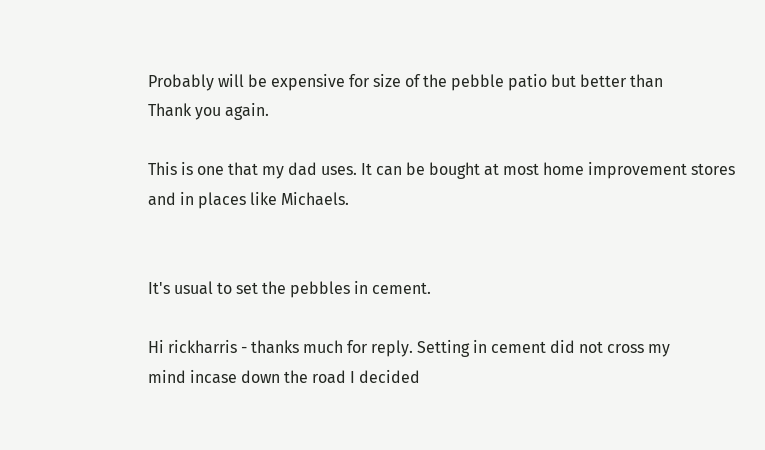Probably will be expensive for size of the pebble patio but better than
Thank you again.

This is one that my dad uses. It can be bought at most home improvement stores and in places like Michaels.


It's usual to set the pebbles in cement.

Hi rickharris - thanks much for reply. Setting in cement did not cross my
mind incase down the road I decided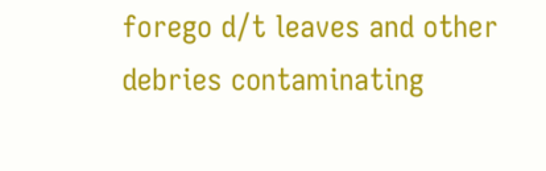forego d/t leaves and other
debries contaminating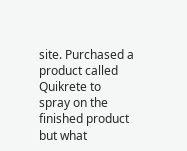site. Purchased a product called Quikrete to
spray on the finished product but what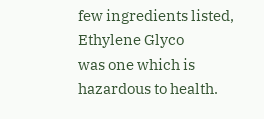few ingredients listed, Ethylene Glyco
was one which is hazardous to health.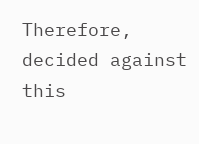Therefore, decided against this